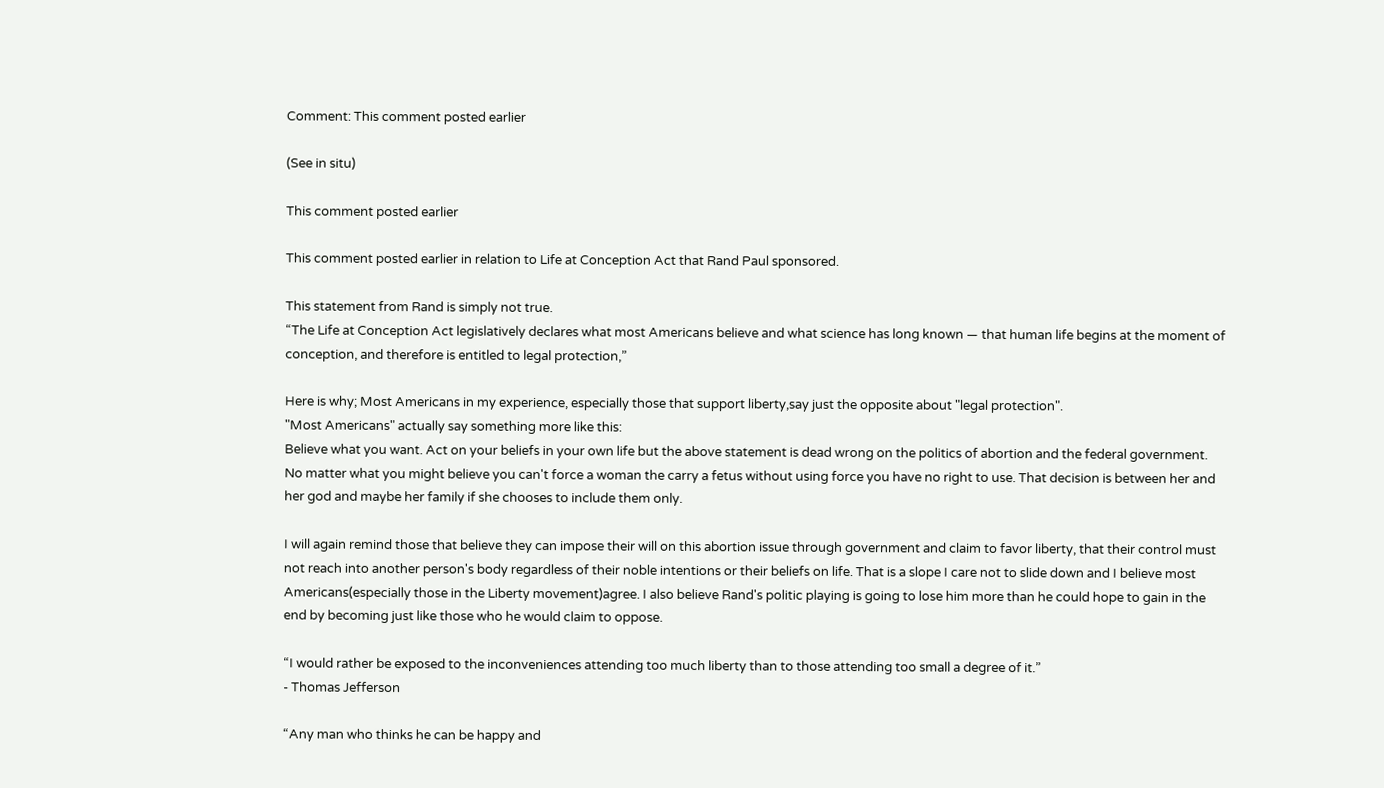Comment: This comment posted earlier

(See in situ)

This comment posted earlier

This comment posted earlier in relation to Life at Conception Act that Rand Paul sponsored.

This statement from Rand is simply not true.
“The Life at Conception Act legislatively declares what most Americans believe and what science has long known — that human life begins at the moment of conception, and therefore is entitled to legal protection,”

Here is why; Most Americans in my experience, especially those that support liberty,say just the opposite about "legal protection".
"Most Americans" actually say something more like this:
Believe what you want. Act on your beliefs in your own life but the above statement is dead wrong on the politics of abortion and the federal government. No matter what you might believe you can't force a woman the carry a fetus without using force you have no right to use. That decision is between her and her god and maybe her family if she chooses to include them only.

I will again remind those that believe they can impose their will on this abortion issue through government and claim to favor liberty, that their control must not reach into another person's body regardless of their noble intentions or their beliefs on life. That is a slope I care not to slide down and I believe most Americans(especially those in the Liberty movement)agree. I also believe Rand's politic playing is going to lose him more than he could hope to gain in the end by becoming just like those who he would claim to oppose.

“I would rather be exposed to the inconveniences attending too much liberty than to those attending too small a degree of it.”
- Thomas Jefferson

“Any man who thinks he can be happy and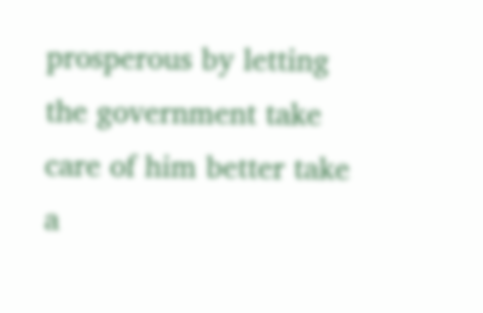prosperous by letting the government take care of him better take a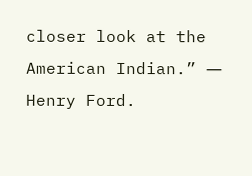closer look at the American Indian.” ― Henry Ford.